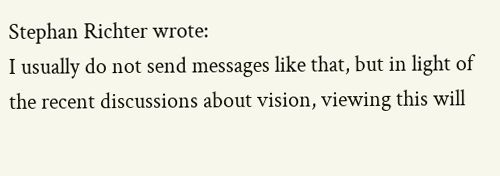Stephan Richter wrote:
I usually do not send messages like that, but in light of the recent discussions about vision, viewing this will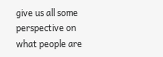give us all some perspective on what people are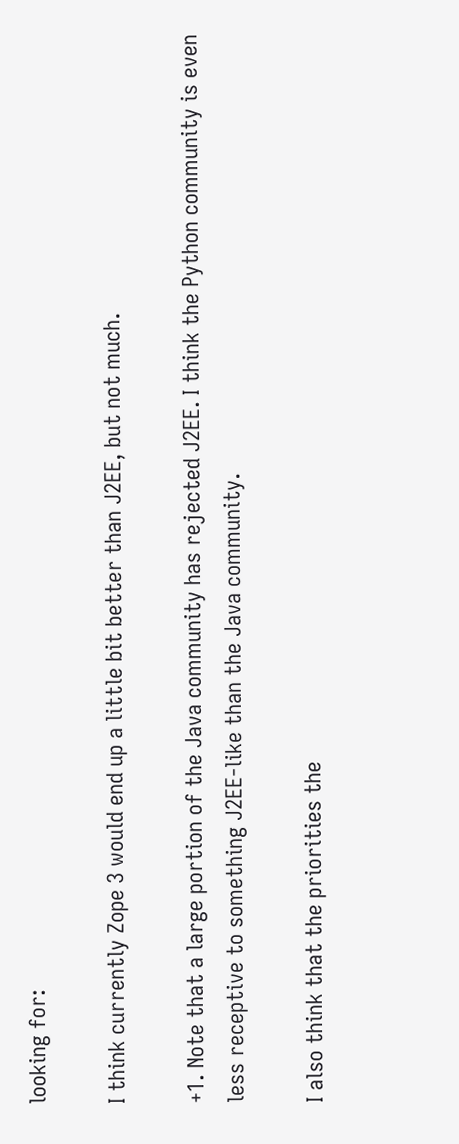looking for:

I think currently Zope 3 would end up a little bit better than J2EE, but not much.

+1. Note that a large portion of the Java community has rejected J2EE. I think the Python community is even less receptive to something J2EE-like than the Java community.

I also think that the priorities the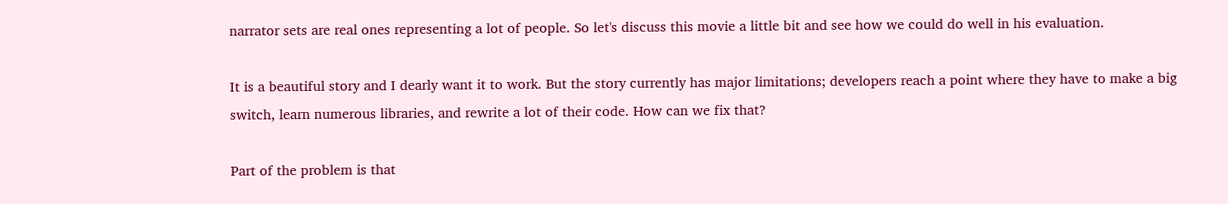narrator sets are real ones representing a lot of people. So let's discuss this movie a little bit and see how we could do well in his evaluation.

It is a beautiful story and I dearly want it to work. But the story currently has major limitations; developers reach a point where they have to make a big switch, learn numerous libraries, and rewrite a lot of their code. How can we fix that?

Part of the problem is that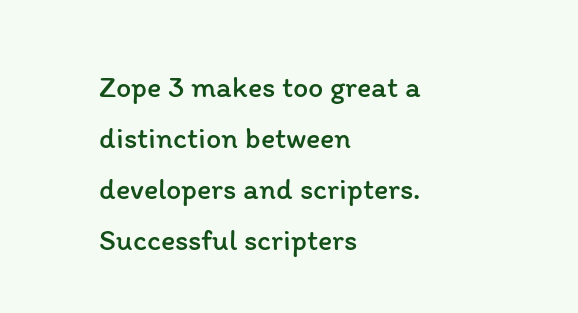Zope 3 makes too great a distinction between developers and scripters. Successful scripters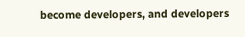become developers, and developers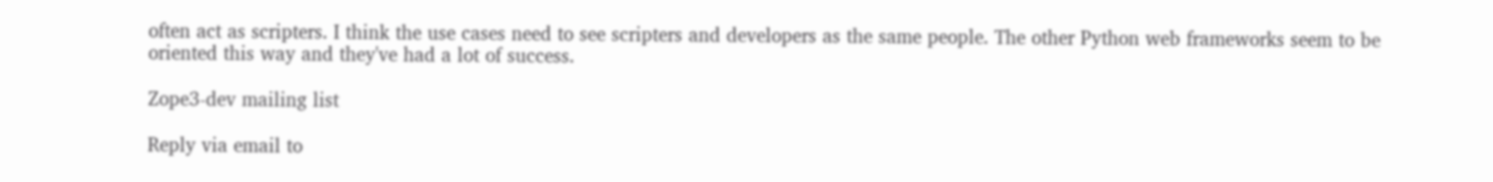often act as scripters. I think the use cases need to see scripters and developers as the same people. The other Python web frameworks seem to be oriented this way and they've had a lot of success.

Zope3-dev mailing list

Reply via email to